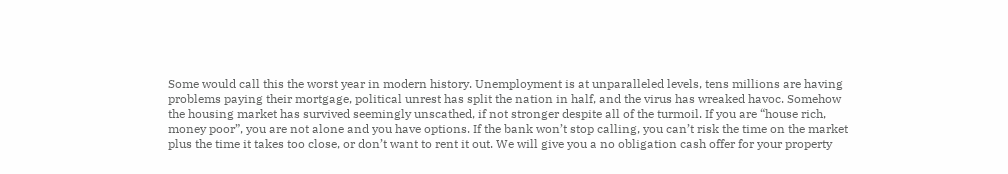Some would call this the worst year in modern history. Unemployment is at unparalleled levels, tens millions are having problems paying their mortgage, political unrest has split the nation in half, and the virus has wreaked havoc. Somehow the housing market has survived seemingly unscathed, if not stronger despite all of the turmoil. If you are “house rich, money poor”, you are not alone and you have options. If the bank won’t stop calling, you can’t risk the time on the market plus the time it takes too close, or don’t want to rent it out. We will give you a no obligation cash offer for your property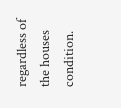regardless of the houses condition.